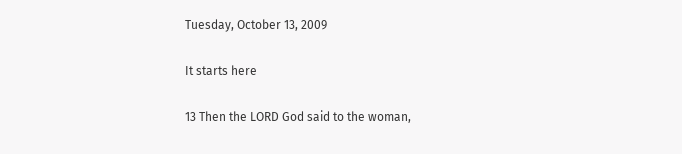Tuesday, October 13, 2009

It starts here

13 Then the LORD God said to the woman,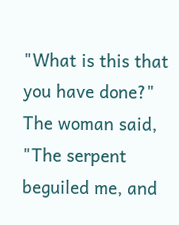"What is this that you have done?" The woman said, "The serpent beguiled me, and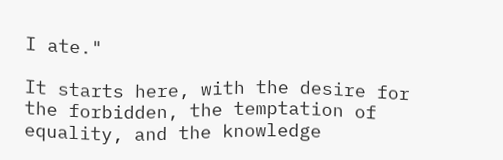I ate."

It starts here, with the desire for the forbidden, the temptation of equality, and the knowledge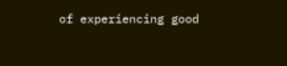of experiencing good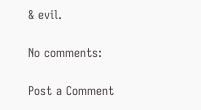& evil.

No comments:

Post a Comment